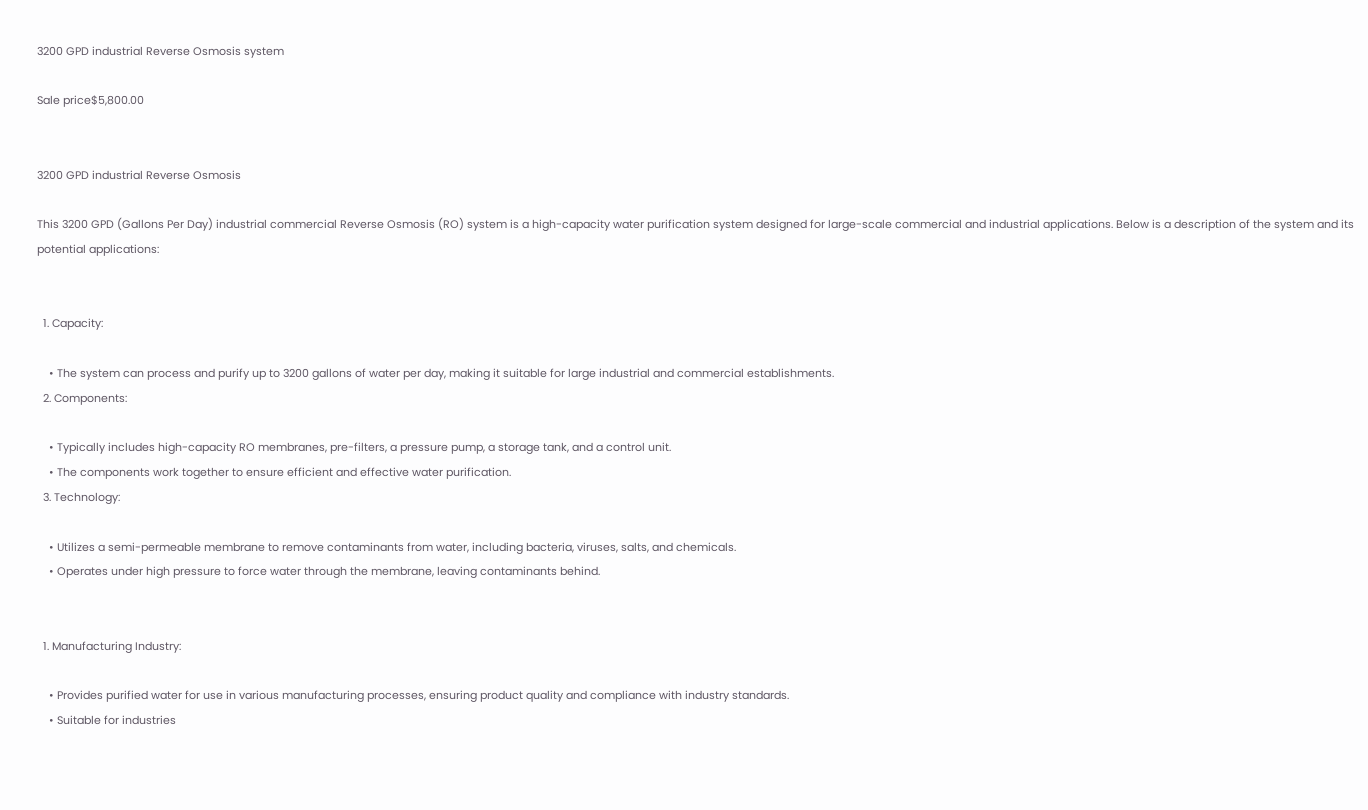3200 GPD industrial Reverse Osmosis system

Sale price$5,800.00


3200 GPD industrial Reverse Osmosis

This 3200 GPD (Gallons Per Day) industrial commercial Reverse Osmosis (RO) system is a high-capacity water purification system designed for large-scale commercial and industrial applications. Below is a description of the system and its potential applications:


  1. Capacity:

    • The system can process and purify up to 3200 gallons of water per day, making it suitable for large industrial and commercial establishments.
  2. Components:

    • Typically includes high-capacity RO membranes, pre-filters, a pressure pump, a storage tank, and a control unit.
    • The components work together to ensure efficient and effective water purification.
  3. Technology:

    • Utilizes a semi-permeable membrane to remove contaminants from water, including bacteria, viruses, salts, and chemicals.
    • Operates under high pressure to force water through the membrane, leaving contaminants behind.


  1. Manufacturing Industry:

    • Provides purified water for use in various manufacturing processes, ensuring product quality and compliance with industry standards.
    • Suitable for industries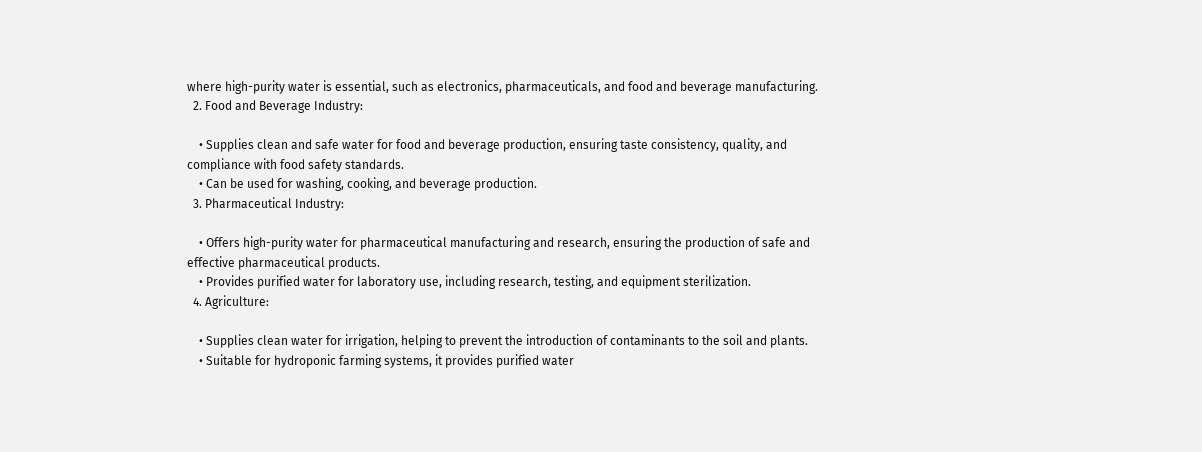where high-purity water is essential, such as electronics, pharmaceuticals, and food and beverage manufacturing.
  2. Food and Beverage Industry:

    • Supplies clean and safe water for food and beverage production, ensuring taste consistency, quality, and compliance with food safety standards.
    • Can be used for washing, cooking, and beverage production.
  3. Pharmaceutical Industry:

    • Offers high-purity water for pharmaceutical manufacturing and research, ensuring the production of safe and effective pharmaceutical products.
    • Provides purified water for laboratory use, including research, testing, and equipment sterilization.
  4. Agriculture:

    • Supplies clean water for irrigation, helping to prevent the introduction of contaminants to the soil and plants.
    • Suitable for hydroponic farming systems, it provides purified water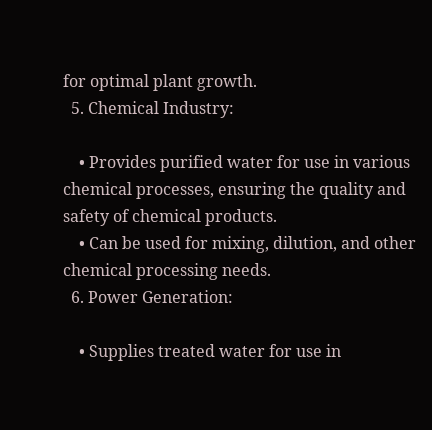for optimal plant growth.
  5. Chemical Industry:

    • Provides purified water for use in various chemical processes, ensuring the quality and safety of chemical products.
    • Can be used for mixing, dilution, and other chemical processing needs.
  6. Power Generation:

    • Supplies treated water for use in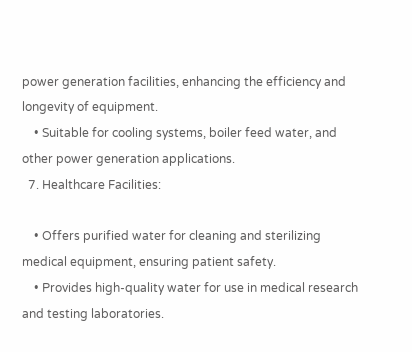power generation facilities, enhancing the efficiency and longevity of equipment.
    • Suitable for cooling systems, boiler feed water, and other power generation applications.
  7. Healthcare Facilities:

    • Offers purified water for cleaning and sterilizing medical equipment, ensuring patient safety.
    • Provides high-quality water for use in medical research and testing laboratories.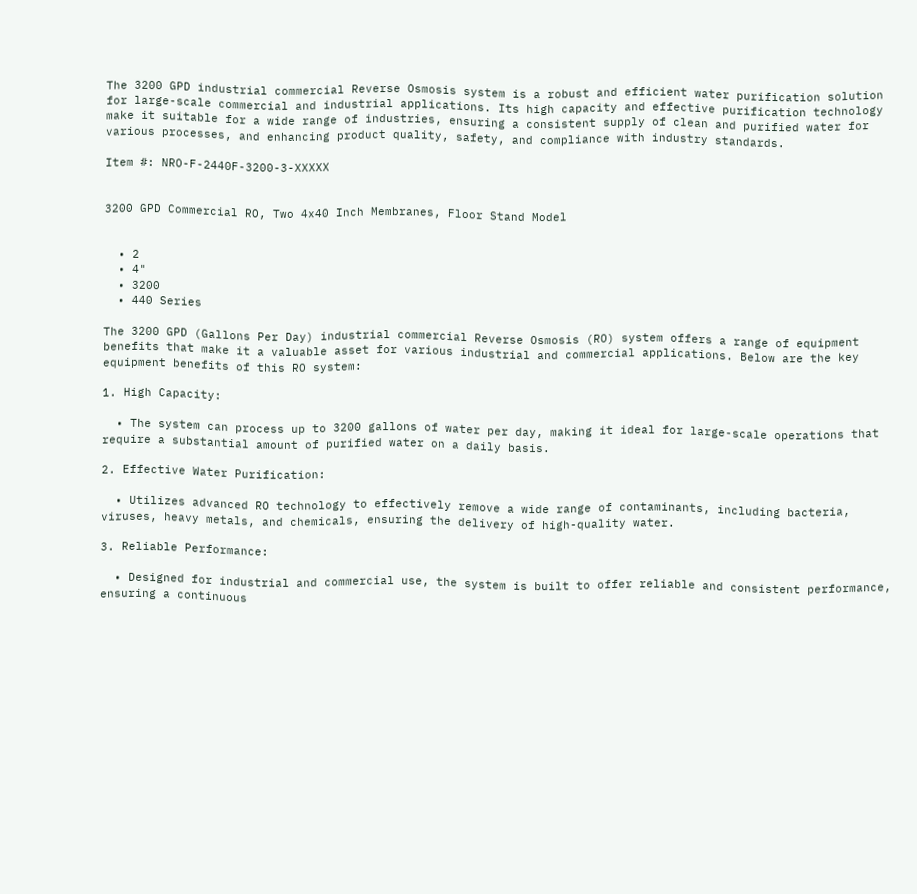The 3200 GPD industrial commercial Reverse Osmosis system is a robust and efficient water purification solution for large-scale commercial and industrial applications. Its high capacity and effective purification technology make it suitable for a wide range of industries, ensuring a consistent supply of clean and purified water for various processes, and enhancing product quality, safety, and compliance with industry standards.

Item #: NRO-F-2440F-3200-3-XXXXX


3200 GPD Commercial RO, Two 4x40 Inch Membranes, Floor Stand Model


  • 2
  • 4"
  • 3200
  • 440 Series

The 3200 GPD (Gallons Per Day) industrial commercial Reverse Osmosis (RO) system offers a range of equipment benefits that make it a valuable asset for various industrial and commercial applications. Below are the key equipment benefits of this RO system:

1. High Capacity:

  • The system can process up to 3200 gallons of water per day, making it ideal for large-scale operations that require a substantial amount of purified water on a daily basis.

2. Effective Water Purification:

  • Utilizes advanced RO technology to effectively remove a wide range of contaminants, including bacteria, viruses, heavy metals, and chemicals, ensuring the delivery of high-quality water.

3. Reliable Performance:

  • Designed for industrial and commercial use, the system is built to offer reliable and consistent performance, ensuring a continuous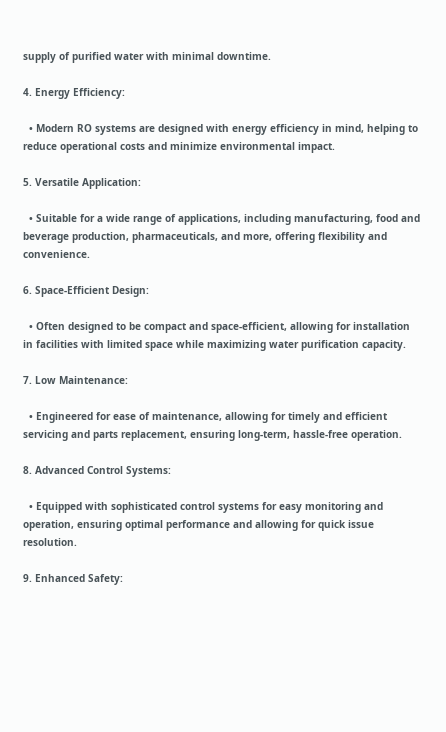supply of purified water with minimal downtime.

4. Energy Efficiency:

  • Modern RO systems are designed with energy efficiency in mind, helping to reduce operational costs and minimize environmental impact.

5. Versatile Application:

  • Suitable for a wide range of applications, including manufacturing, food and beverage production, pharmaceuticals, and more, offering flexibility and convenience.

6. Space-Efficient Design:

  • Often designed to be compact and space-efficient, allowing for installation in facilities with limited space while maximizing water purification capacity.

7. Low Maintenance:

  • Engineered for ease of maintenance, allowing for timely and efficient servicing and parts replacement, ensuring long-term, hassle-free operation.

8. Advanced Control Systems:

  • Equipped with sophisticated control systems for easy monitoring and operation, ensuring optimal performance and allowing for quick issue resolution.

9. Enhanced Safety: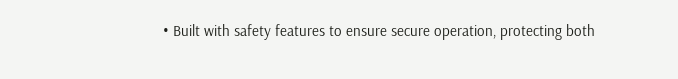• Built with safety features to ensure secure operation, protecting both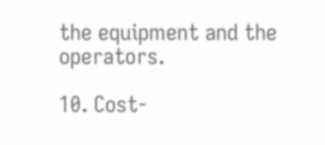the equipment and the operators.

10. Cost-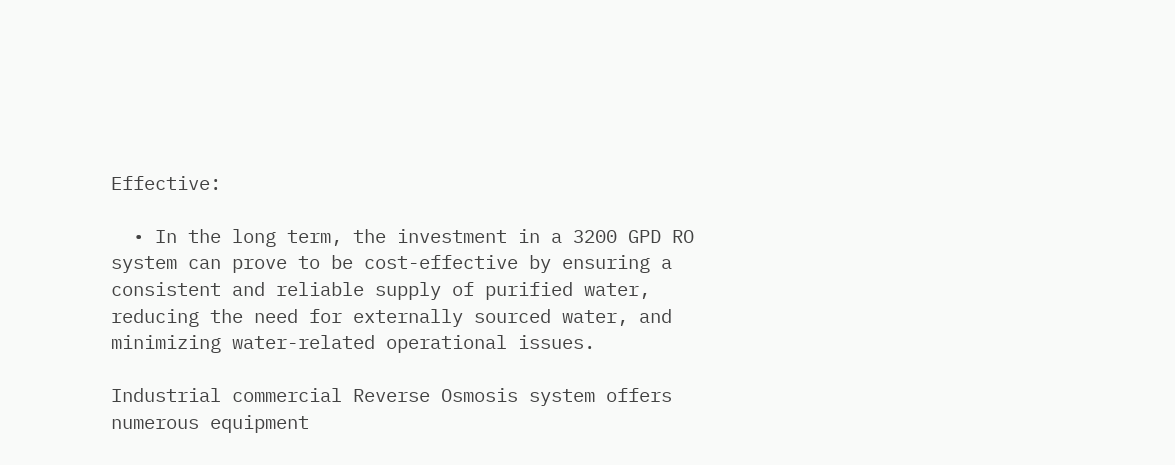Effective:

  • In the long term, the investment in a 3200 GPD RO system can prove to be cost-effective by ensuring a consistent and reliable supply of purified water, reducing the need for externally sourced water, and minimizing water-related operational issues.

Industrial commercial Reverse Osmosis system offers numerous equipment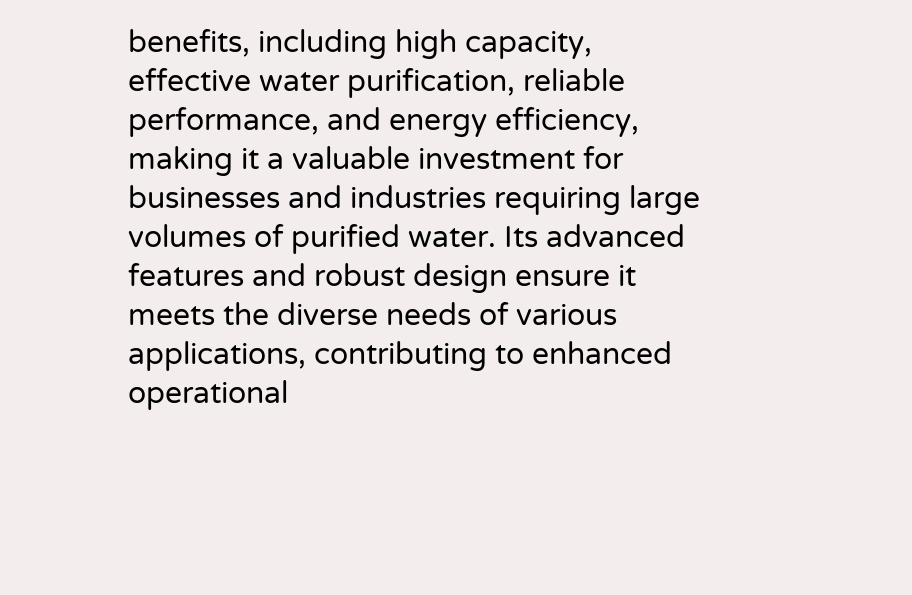benefits, including high capacity, effective water purification, reliable performance, and energy efficiency, making it a valuable investment for businesses and industries requiring large volumes of purified water. Its advanced features and robust design ensure it meets the diverse needs of various applications, contributing to enhanced operational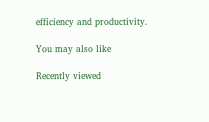efficiency and productivity.

You may also like

Recently viewed